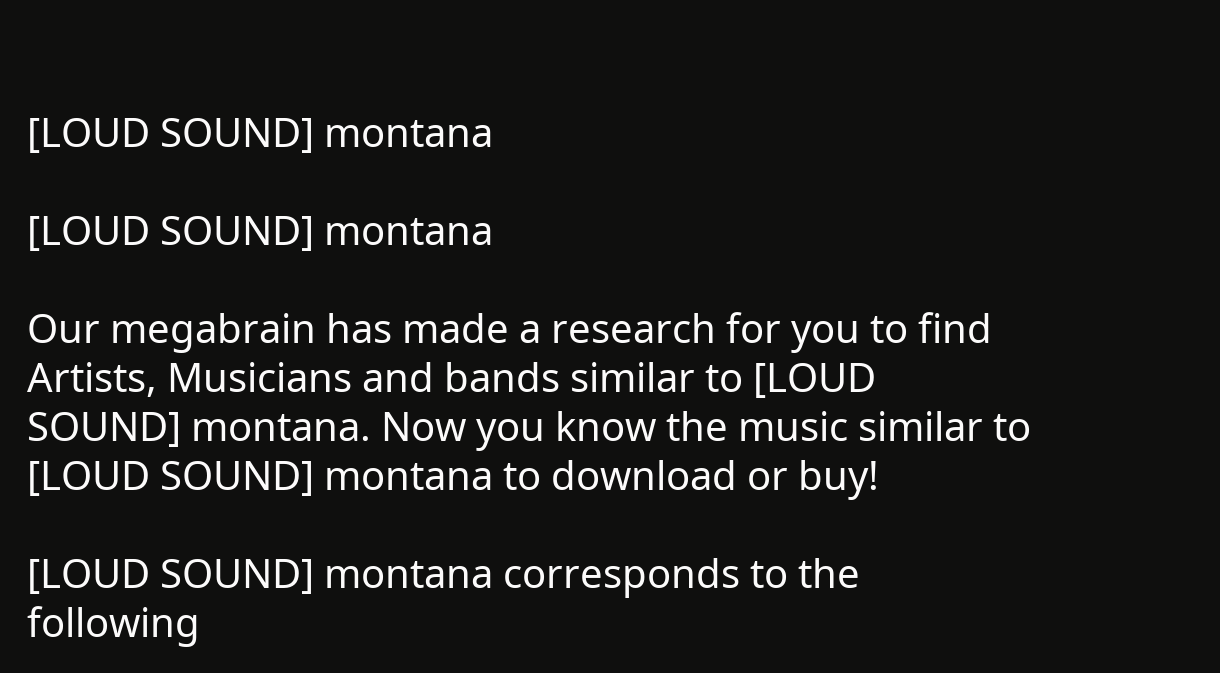[LOUD SOUND] montana

[LOUD SOUND] montana

Our megabrain has made a research for you to find Artists, Musicians and bands similar to [LOUD SOUND] montana. Now you know the music similar to [LOUD SOUND] montana to download or buy!

[LOUD SOUND] montana corresponds to the following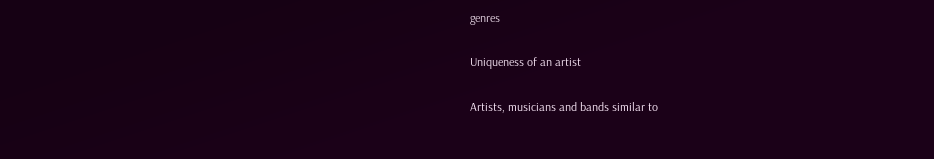genres

Uniqueness of an artist

Artists, musicians and bands similar to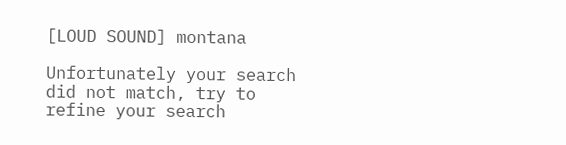[LOUD SOUND] montana

Unfortunately your search did not match, try to refine your search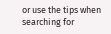or use the tips when searching for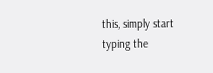this, simply start typing the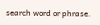search word or phrase.